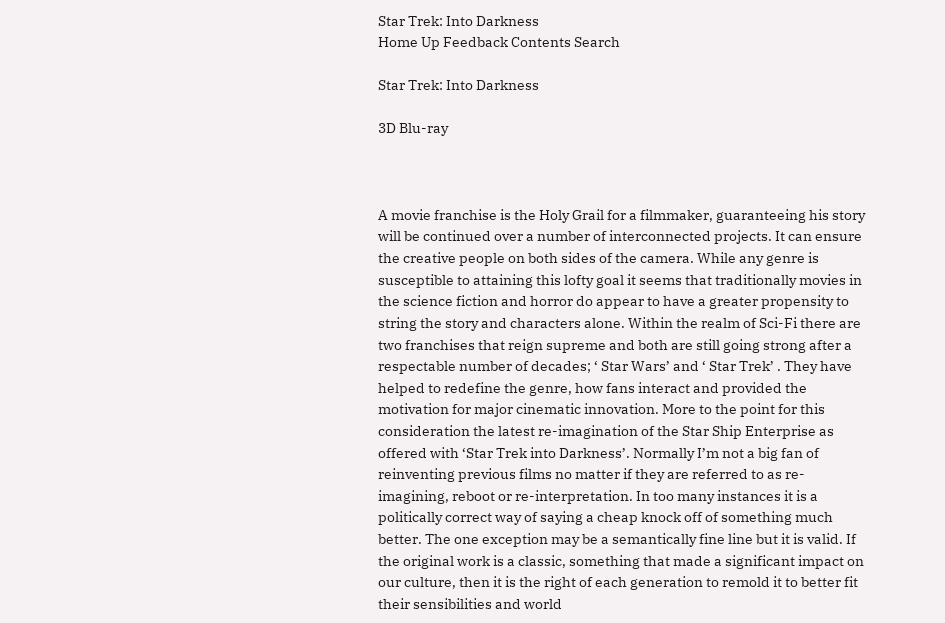Star Trek: Into Darkness
Home Up Feedback Contents Search

Star Trek: Into Darkness

3D Blu-ray



A movie franchise is the Holy Grail for a filmmaker, guaranteeing his story will be continued over a number of interconnected projects. It can ensure the creative people on both sides of the camera. While any genre is susceptible to attaining this lofty goal it seems that traditionally movies in the science fiction and horror do appear to have a greater propensity to string the story and characters alone. Within the realm of Sci-Fi there are two franchises that reign supreme and both are still going strong after a respectable number of decades; ‘ Star Wars’ and ‘ Star Trek’ . They have helped to redefine the genre, how fans interact and provided the motivation for major cinematic innovation. More to the point for this consideration the latest re-imagination of the Star Ship Enterprise as offered with ‘Star Trek into Darkness’. Normally I’m not a big fan of reinventing previous films no matter if they are referred to as re-imagining, reboot or re-interpretation. In too many instances it is a politically correct way of saying a cheap knock off of something much better. The one exception may be a semantically fine line but it is valid. If the original work is a classic, something that made a significant impact on our culture, then it is the right of each generation to remold it to better fit their sensibilities and world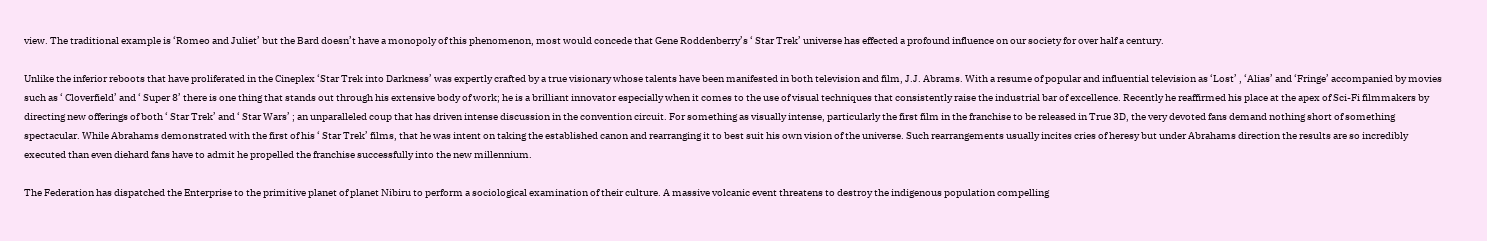view. The traditional example is ‘Romeo and Juliet’ but the Bard doesn’t have a monopoly of this phenomenon, most would concede that Gene Roddenberry’s ‘ Star Trek’ universe has effected a profound influence on our society for over half a century.

Unlike the inferior reboots that have proliferated in the Cineplex ‘Star Trek into Darkness’ was expertly crafted by a true visionary whose talents have been manifested in both television and film, J.J. Abrams. With a resume of popular and influential television as ‘Lost’ , ‘Alias’ and ‘Fringe’ accompanied by movies such as ‘ Cloverfield’ and ‘ Super 8’ there is one thing that stands out through his extensive body of work; he is a brilliant innovator especially when it comes to the use of visual techniques that consistently raise the industrial bar of excellence. Recently he reaffirmed his place at the apex of Sci-Fi filmmakers by directing new offerings of both ‘ Star Trek’ and ‘ Star Wars’ ; an unparalleled coup that has driven intense discussion in the convention circuit. For something as visually intense, particularly the first film in the franchise to be released in True 3D, the very devoted fans demand nothing short of something spectacular. While Abrahams demonstrated with the first of his ‘ Star Trek’ films, that he was intent on taking the established canon and rearranging it to best suit his own vision of the universe. Such rearrangements usually incites cries of heresy but under Abrahams direction the results are so incredibly executed than even diehard fans have to admit he propelled the franchise successfully into the new millennium.

The Federation has dispatched the Enterprise to the primitive planet of planet Nibiru to perform a sociological examination of their culture. A massive volcanic event threatens to destroy the indigenous population compelling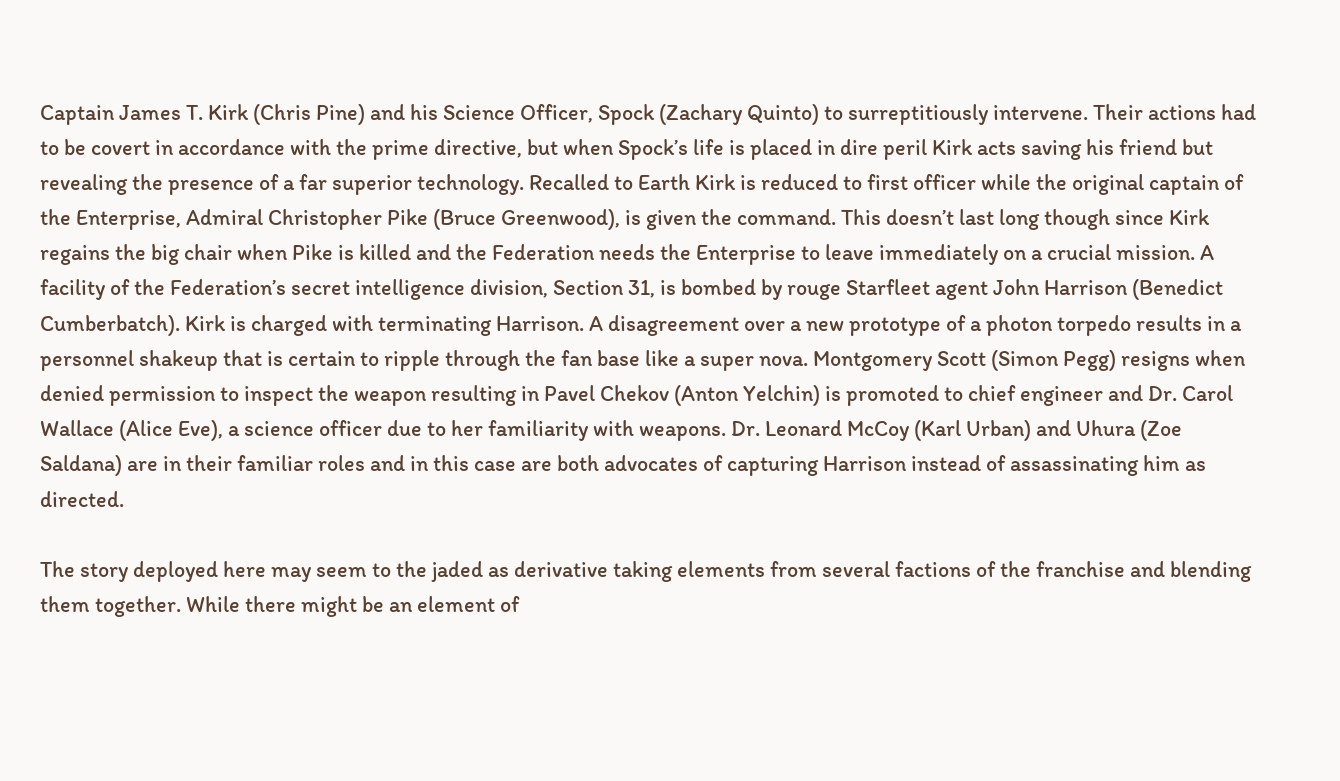Captain James T. Kirk (Chris Pine) and his Science Officer, Spock (Zachary Quinto) to surreptitiously intervene. Their actions had to be covert in accordance with the prime directive, but when Spock’s life is placed in dire peril Kirk acts saving his friend but revealing the presence of a far superior technology. Recalled to Earth Kirk is reduced to first officer while the original captain of the Enterprise, Admiral Christopher Pike (Bruce Greenwood), is given the command. This doesn’t last long though since Kirk regains the big chair when Pike is killed and the Federation needs the Enterprise to leave immediately on a crucial mission. A facility of the Federation’s secret intelligence division, Section 31, is bombed by rouge Starfleet agent John Harrison (Benedict Cumberbatch). Kirk is charged with terminating Harrison. A disagreement over a new prototype of a photon torpedo results in a personnel shakeup that is certain to ripple through the fan base like a super nova. Montgomery Scott (Simon Pegg) resigns when denied permission to inspect the weapon resulting in Pavel Chekov (Anton Yelchin) is promoted to chief engineer and Dr. Carol Wallace (Alice Eve), a science officer due to her familiarity with weapons. Dr. Leonard McCoy (Karl Urban) and Uhura (Zoe Saldana) are in their familiar roles and in this case are both advocates of capturing Harrison instead of assassinating him as directed.

The story deployed here may seem to the jaded as derivative taking elements from several factions of the franchise and blending them together. While there might be an element of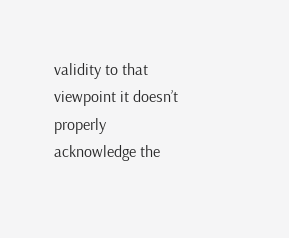validity to that viewpoint it doesn’t properly acknowledge the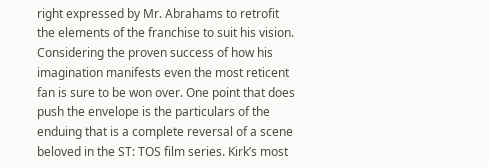right expressed by Mr. Abrahams to retrofit the elements of the franchise to suit his vision. Considering the proven success of how his imagination manifests even the most reticent fan is sure to be won over. One point that does push the envelope is the particulars of the enduing that is a complete reversal of a scene beloved in the ST: TOS film series. Kirk’s most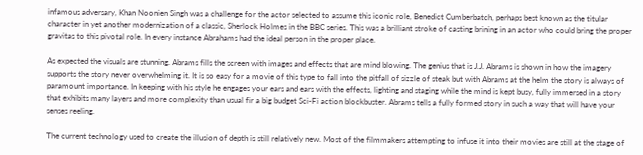infamous adversary, Khan Noonien Singh was a challenge for the actor selected to assume this iconic role, Benedict Cumberbatch, perhaps best known as the titular character in yet another modernization of a classic, Sherlock Holmes in the BBC series. This was a brilliant stroke of casting brining in an actor who could bring the proper gravitas to this pivotal role. In every instance Abrahams had the ideal person in the proper place.

As expected the visuals are stunning. Abrams fills the screen with images and effects that are mind blowing. The genius that is J.J. Abrams is shown in how the imagery supports the story never overwhelming it. It is so easy for a movie of this type to fall into the pitfall of sizzle of steak but with Abrams at the helm the story is always of paramount importance. In keeping with his style he engages your ears and ears with the effects, lighting and staging while the mind is kept busy, fully immersed in a story that exhibits many layers and more complexity than usual fir a big budget Sci-Fi action blockbuster. Abrams tells a fully formed story in such a way that will have your senses reeling.

The current technology used to create the illusion of depth is still relatively new. Most of the filmmakers attempting to infuse it into their movies are still at the stage of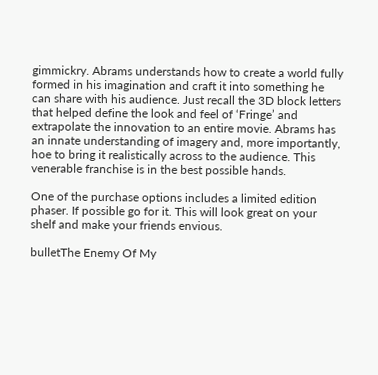gimmickry. Abrams understands how to create a world fully formed in his imagination and craft it into something he can share with his audience. Just recall the 3D block letters that helped define the look and feel of ‘Fringe’ and extrapolate the innovation to an entire movie. Abrams has an innate understanding of imagery and, more importantly, hoe to bring it realistically across to the audience. This venerable franchise is in the best possible hands.

One of the purchase options includes a limited edition phaser. If possible go for it. This will look great on your shelf and make your friends envious.

bulletThe Enemy Of My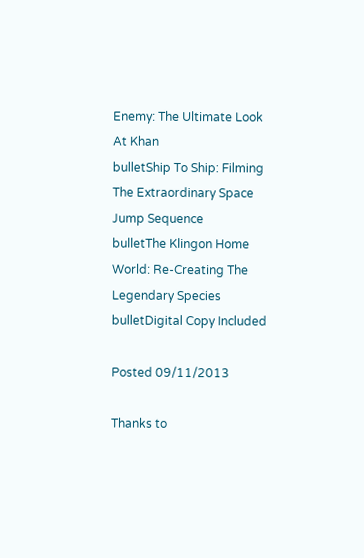Enemy: The Ultimate Look At Khan
bulletShip To Ship: Filming The Extraordinary Space Jump Sequence
bulletThe Klingon Home World: Re-Creating The Legendary Species
bulletDigital Copy Included

Posted 09/11/2013

Thanks to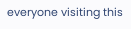everyone visiting this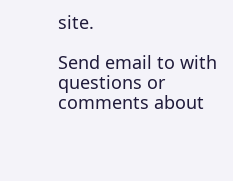site.

Send email to with questions or comments about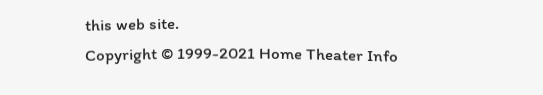this web site.
Copyright © 1999-2021 Home Theater Info